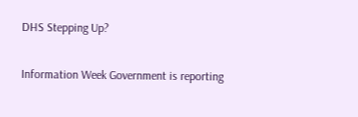DHS Stepping Up?

Information Week Government is reporting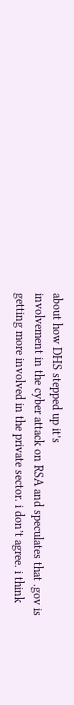about how DHS stepped up it’s
involvement in the cyber attack on RSA and speculates that .gov is
getting more involved in the private sector. i don’t agree. i think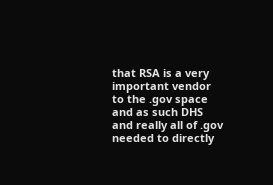that RSA is a very important vendor to the .gov space and as such DHS
and really all of .gov needed to directly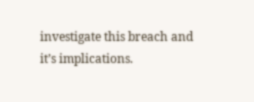investigate this breach and
it’s implications.